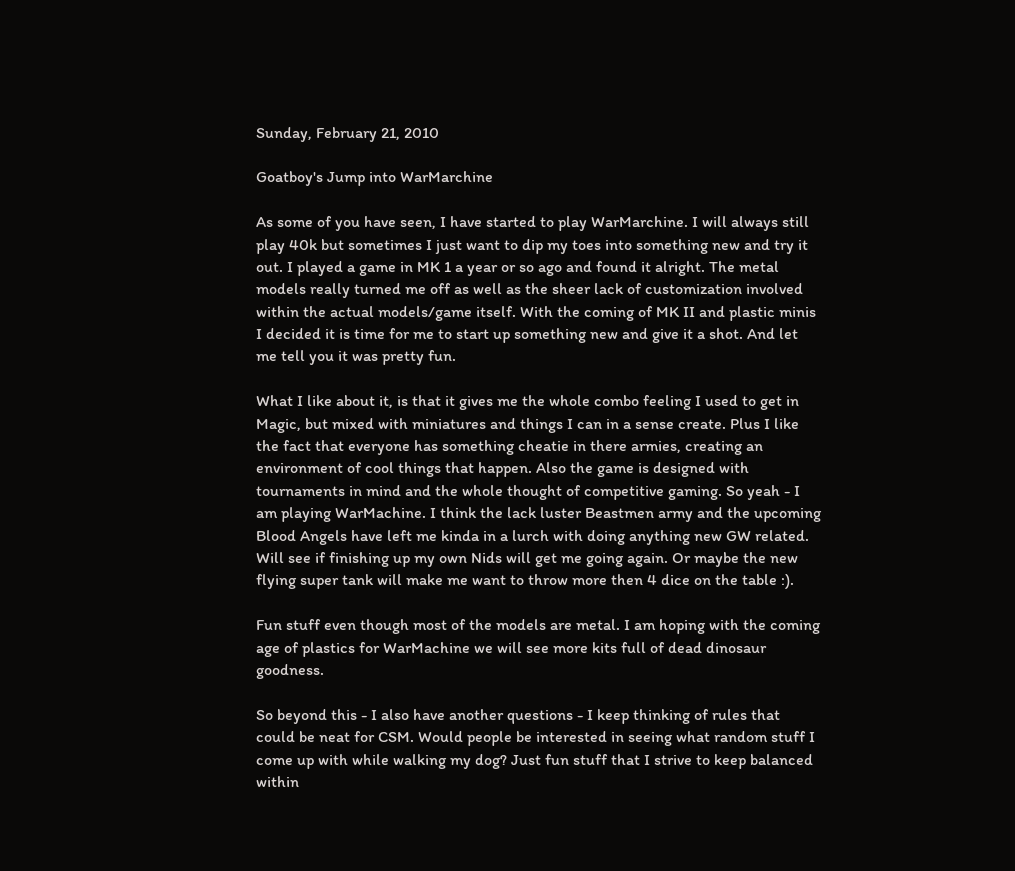Sunday, February 21, 2010

Goatboy's Jump into WarMarchine

As some of you have seen, I have started to play WarMarchine. I will always still play 40k but sometimes I just want to dip my toes into something new and try it out. I played a game in MK 1 a year or so ago and found it alright. The metal models really turned me off as well as the sheer lack of customization involved within the actual models/game itself. With the coming of MK II and plastic minis I decided it is time for me to start up something new and give it a shot. And let me tell you it was pretty fun.

What I like about it, is that it gives me the whole combo feeling I used to get in Magic, but mixed with miniatures and things I can in a sense create. Plus I like the fact that everyone has something cheatie in there armies, creating an environment of cool things that happen. Also the game is designed with tournaments in mind and the whole thought of competitive gaming. So yeah - I am playing WarMachine. I think the lack luster Beastmen army and the upcoming Blood Angels have left me kinda in a lurch with doing anything new GW related. Will see if finishing up my own Nids will get me going again. Or maybe the new flying super tank will make me want to throw more then 4 dice on the table :).

Fun stuff even though most of the models are metal. I am hoping with the coming age of plastics for WarMachine we will see more kits full of dead dinosaur goodness.

So beyond this - I also have another questions - I keep thinking of rules that could be neat for CSM. Would people be interested in seeing what random stuff I come up with while walking my dog? Just fun stuff that I strive to keep balanced within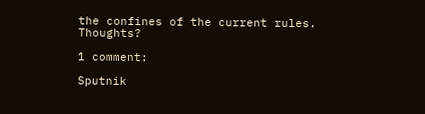the confines of the current rules. Thoughts?

1 comment:

Sputnik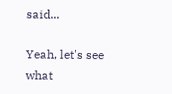said...

Yeah, let's see what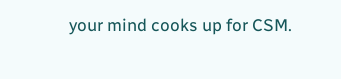your mind cooks up for CSM.